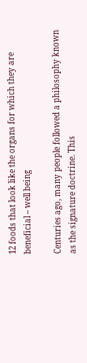12 foods that look like the organs for which they are beneficial – well being

Centuries ago, many people followed a philosophy known as the signature doctrine. This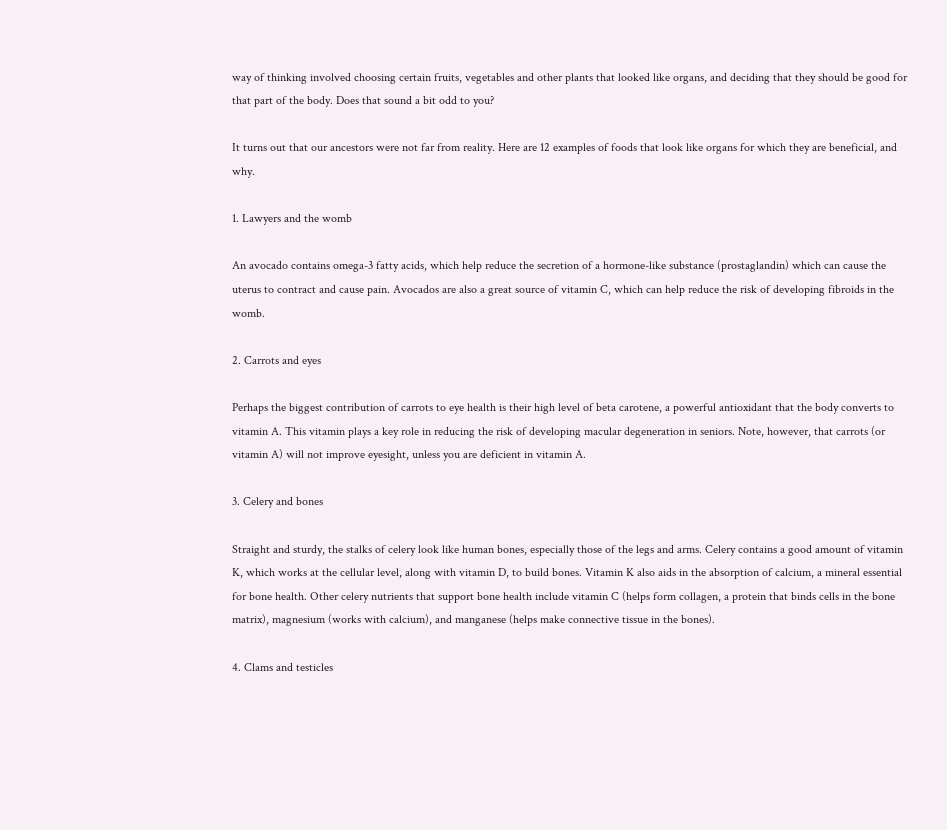way of thinking involved choosing certain fruits, vegetables and other plants that looked like organs, and deciding that they should be good for that part of the body. Does that sound a bit odd to you?

It turns out that our ancestors were not far from reality. Here are 12 examples of foods that look like organs for which they are beneficial, and why.

1. Lawyers and the womb

An avocado contains omega-3 fatty acids, which help reduce the secretion of a hormone-like substance (prostaglandin) which can cause the uterus to contract and cause pain. Avocados are also a great source of vitamin C, which can help reduce the risk of developing fibroids in the womb.

2. Carrots and eyes

Perhaps the biggest contribution of carrots to eye health is their high level of beta carotene, a powerful antioxidant that the body converts to vitamin A. This vitamin plays a key role in reducing the risk of developing macular degeneration in seniors. Note, however, that carrots (or vitamin A) will not improve eyesight, unless you are deficient in vitamin A.

3. Celery and bones

Straight and sturdy, the stalks of celery look like human bones, especially those of the legs and arms. Celery contains a good amount of vitamin K, which works at the cellular level, along with vitamin D, to build bones. Vitamin K also aids in the absorption of calcium, a mineral essential for bone health. Other celery nutrients that support bone health include vitamin C (helps form collagen, a protein that binds cells in the bone matrix), magnesium (works with calcium), and manganese (helps make connective tissue in the bones).

4. Clams and testicles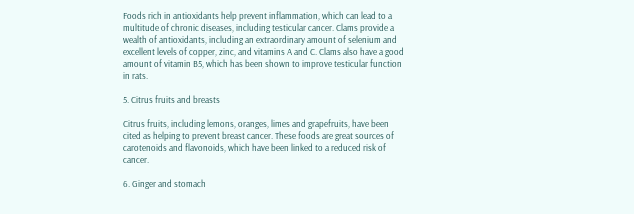Foods rich in antioxidants help prevent inflammation, which can lead to a multitude of chronic diseases, including testicular cancer. Clams provide a wealth of antioxidants, including an extraordinary amount of selenium and excellent levels of copper, zinc, and vitamins A and C. Clams also have a good amount of vitamin B5, which has been shown to improve testicular function in rats.

5. Citrus fruits and breasts

Citrus fruits, including lemons, oranges, limes and grapefruits, have been cited as helping to prevent breast cancer. These foods are great sources of carotenoids and flavonoids, which have been linked to a reduced risk of cancer.

6. Ginger and stomach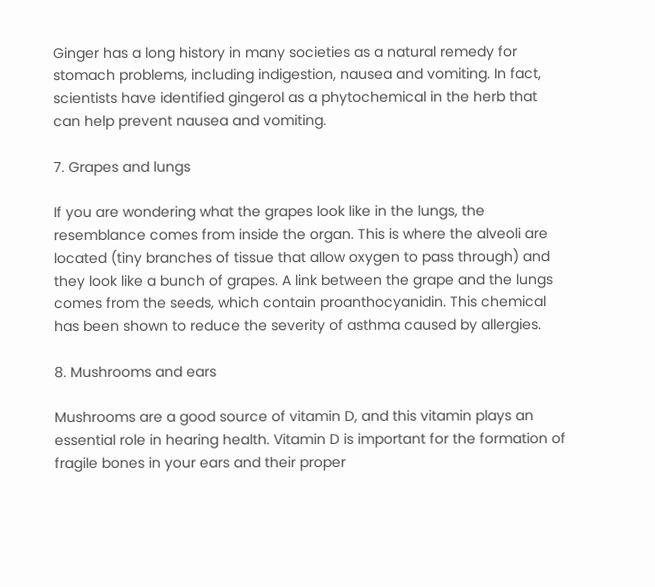Ginger has a long history in many societies as a natural remedy for stomach problems, including indigestion, nausea and vomiting. In fact, scientists have identified gingerol as a phytochemical in the herb that can help prevent nausea and vomiting.

7. Grapes and lungs

If you are wondering what the grapes look like in the lungs, the resemblance comes from inside the organ. This is where the alveoli are located (tiny branches of tissue that allow oxygen to pass through) and they look like a bunch of grapes. A link between the grape and the lungs comes from the seeds, which contain proanthocyanidin. This chemical has been shown to reduce the severity of asthma caused by allergies.

8. Mushrooms and ears

Mushrooms are a good source of vitamin D, and this vitamin plays an essential role in hearing health. Vitamin D is important for the formation of fragile bones in your ears and their proper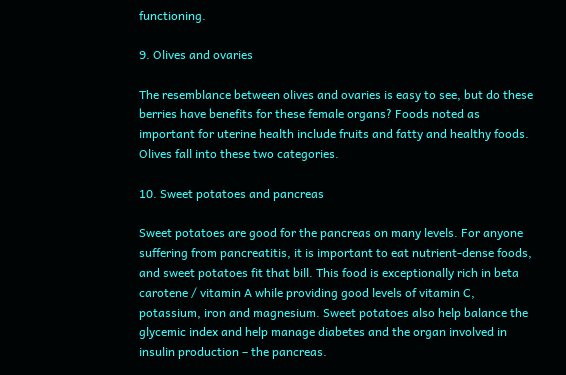functioning.

9. Olives and ovaries

The resemblance between olives and ovaries is easy to see, but do these berries have benefits for these female organs? Foods noted as important for uterine health include fruits and fatty and healthy foods. Olives fall into these two categories.

10. Sweet potatoes and pancreas

Sweet potatoes are good for the pancreas on many levels. For anyone suffering from pancreatitis, it is important to eat nutrient-dense foods, and sweet potatoes fit that bill. This food is exceptionally rich in beta carotene / vitamin A while providing good levels of vitamin C, potassium, iron and magnesium. Sweet potatoes also help balance the glycemic index and help manage diabetes and the organ involved in insulin production – the pancreas.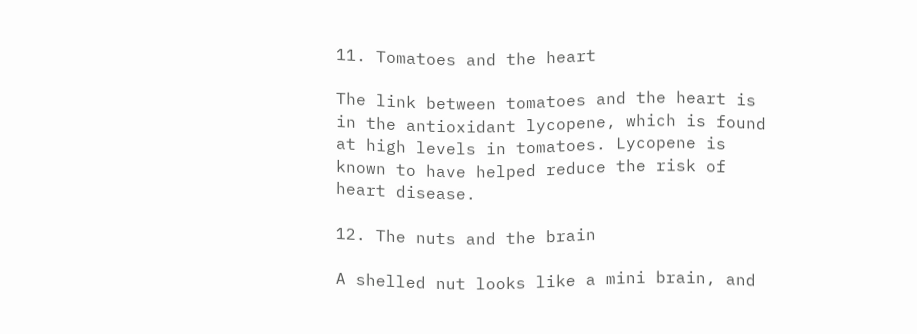11. Tomatoes and the heart

The link between tomatoes and the heart is in the antioxidant lycopene, which is found at high levels in tomatoes. Lycopene is known to have helped reduce the risk of heart disease.

12. The nuts and the brain

A shelled nut looks like a mini brain, and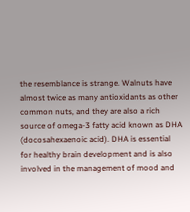the resemblance is strange. Walnuts have almost twice as many antioxidants as other common nuts, and they are also a rich source of omega-3 fatty acid known as DHA (docosahexaenoic acid). DHA is essential for healthy brain development and is also involved in the management of mood and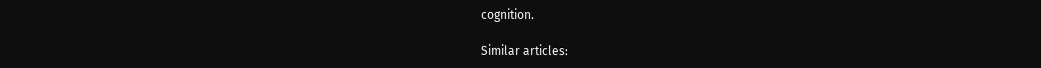cognition.

Similar articles: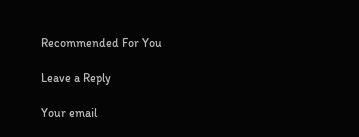Recommended For You

Leave a Reply

Your email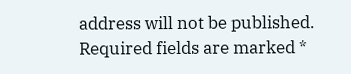address will not be published. Required fields are marked *